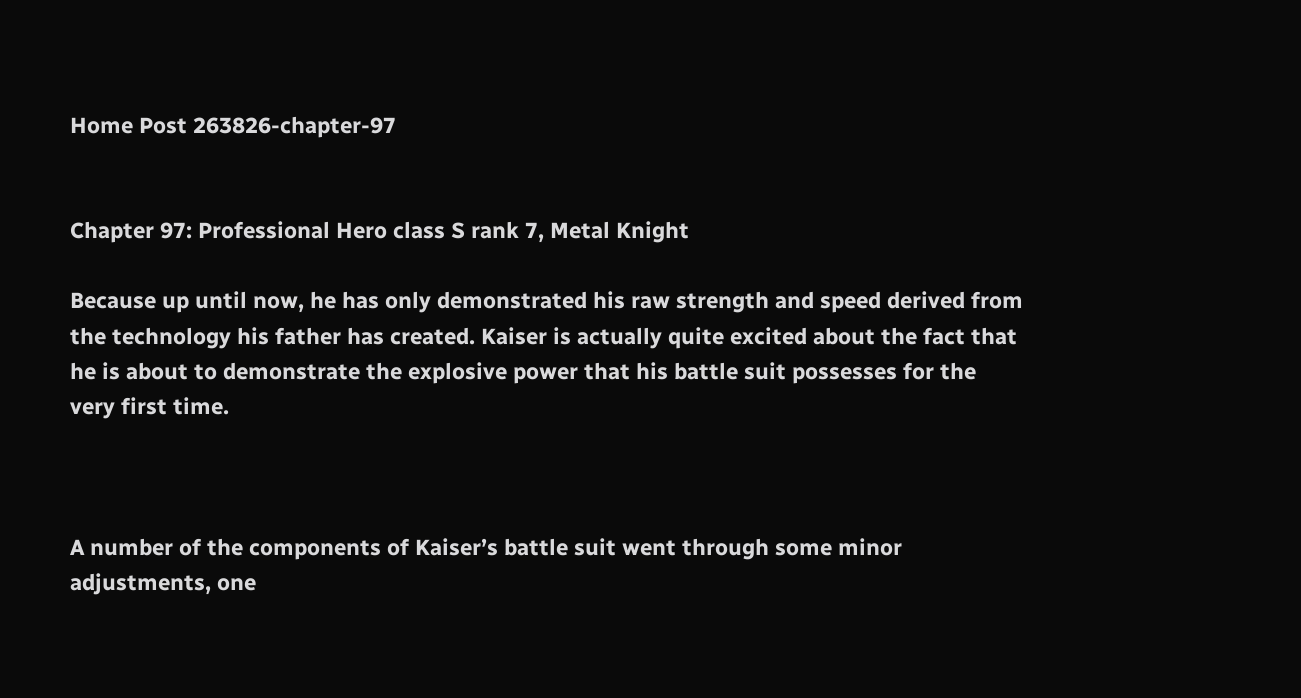Home Post 263826-chapter-97


Chapter 97: Professional Hero class S rank 7, Metal Knight

Because up until now, he has only demonstrated his raw strength and speed derived from the technology his father has created. Kaiser is actually quite excited about the fact that he is about to demonstrate the explosive power that his battle suit possesses for the very first time.



A number of the components of Kaiser’s battle suit went through some minor adjustments, one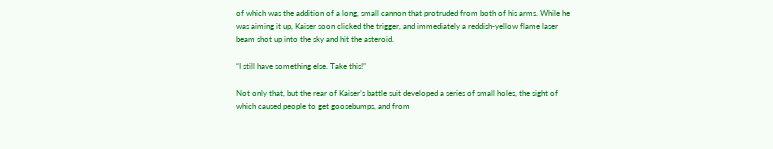of which was the addition of a long, small cannon that protruded from both of his arms. While he was aiming it up, Kaiser soon clicked the trigger, and immediately a reddish-yellow flame laser beam shot up into the sky and hit the asteroid.

“I still have something else. Take this!”

Not only that, but the rear of Kaiser’s battle suit developed a series of small holes, the sight of which caused people to get goosebumps, and from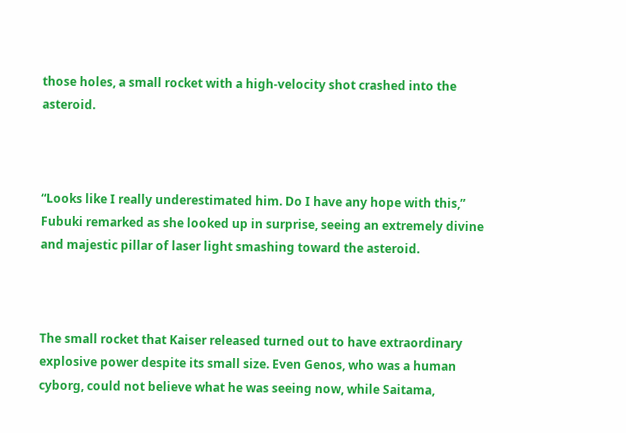those holes, a small rocket with a high-velocity shot crashed into the asteroid.



“Looks like I really underestimated him. Do I have any hope with this,” Fubuki remarked as she looked up in surprise, seeing an extremely divine and majestic pillar of laser light smashing toward the asteroid.



The small rocket that Kaiser released turned out to have extraordinary explosive power despite its small size. Even Genos, who was a human cyborg, could not believe what he was seeing now, while Saitama,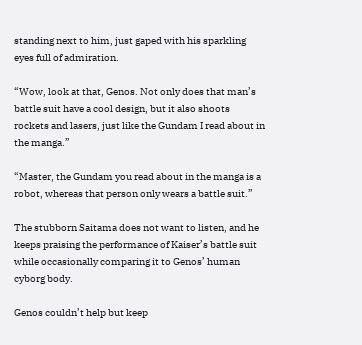standing next to him, just gaped with his sparkling eyes full of admiration.

“Wow, look at that, Genos. Not only does that man’s battle suit have a cool design, but it also shoots rockets and lasers, just like the Gundam I read about in the manga.”

“Master, the Gundam you read about in the manga is a robot, whereas that person only wears a battle suit.”

The stubborn Saitama does not want to listen, and he keeps praising the performance of Kaiser’s battle suit while occasionally comparing it to Genos’ human cyborg body.

Genos couldn’t help but keep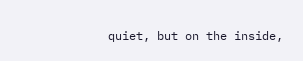quiet, but on the inside,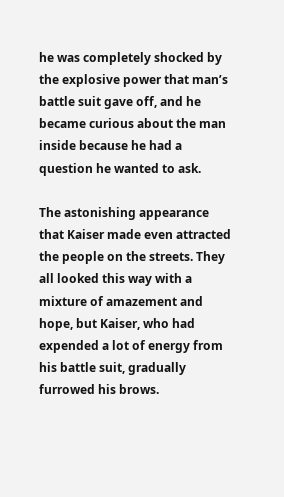he was completely shocked by the explosive power that man’s battle suit gave off, and he became curious about the man inside because he had a question he wanted to ask.

The astonishing appearance that Kaiser made even attracted the people on the streets. They all looked this way with a mixture of amazement and hope, but Kaiser, who had expended a lot of energy from his battle suit, gradually furrowed his brows.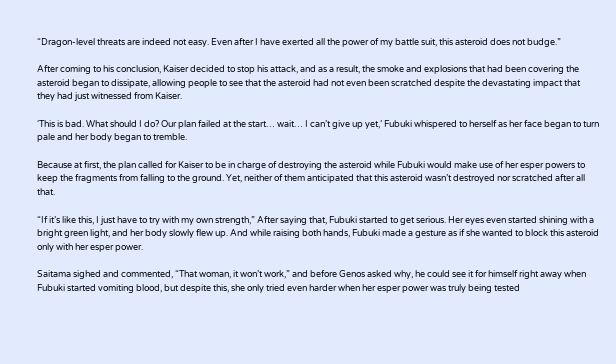“Dragon-level threats are indeed not easy. Even after I have exerted all the power of my battle suit, this asteroid does not budge.”

After coming to his conclusion, Kaiser decided to stop his attack, and as a result, the smoke and explosions that had been covering the asteroid began to dissipate, allowing people to see that the asteroid had not even been scratched despite the devastating impact that they had just witnessed from Kaiser.

‘This is bad. What should I do? Our plan failed at the start… wait… I can’t give up yet,’ Fubuki whispered to herself as her face began to turn pale and her body began to tremble.

Because at first, the plan called for Kaiser to be in charge of destroying the asteroid while Fubuki would make use of her esper powers to keep the fragments from falling to the ground. Yet, neither of them anticipated that this asteroid wasn’t destroyed nor scratched after all that.

“If it’s like this, I just have to try with my own strength,” After saying that, Fubuki started to get serious. Her eyes even started shining with a bright green light, and her body slowly flew up. And while raising both hands, Fubuki made a gesture as if she wanted to block this asteroid only with her esper power.

Saitama sighed and commented, “That woman, it won’t work,” and before Genos asked why, he could see it for himself right away when Fubuki started vomiting blood, but despite this, she only tried even harder when her esper power was truly being tested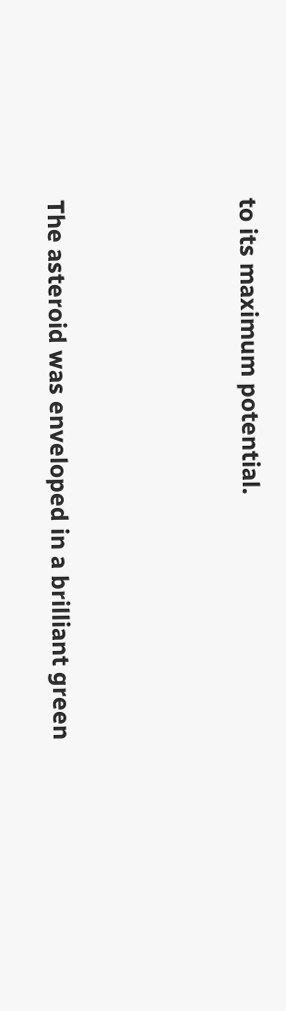to its maximum potential.



The asteroid was enveloped in a brilliant green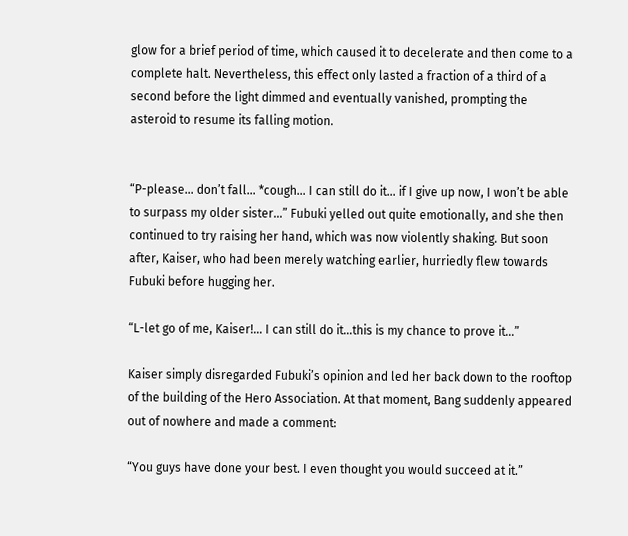glow for a brief period of time, which caused it to decelerate and then come to a complete halt. Nevertheless, this effect only lasted a fraction of a third of a second before the light dimmed and eventually vanished, prompting the asteroid to resume its falling motion.


“P-please… don’t fall… *cough… I can still do it… if I give up now, I won’t be able to surpass my older sister…” Fubuki yelled out quite emotionally, and she then continued to try raising her hand, which was now violently shaking. But soon after, Kaiser, who had been merely watching earlier, hurriedly flew towards Fubuki before hugging her.

“L-let go of me, Kaiser!… I can still do it…this is my chance to prove it…”

Kaiser simply disregarded Fubuki’s opinion and led her back down to the rooftop of the building of the Hero Association. At that moment, Bang suddenly appeared out of nowhere and made a comment:

“You guys have done your best. I even thought you would succeed at it.”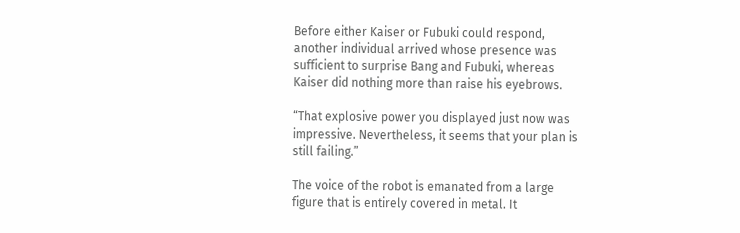Before either Kaiser or Fubuki could respond, another individual arrived whose presence was sufficient to surprise Bang and Fubuki, whereas Kaiser did nothing more than raise his eyebrows.

“That explosive power you displayed just now was impressive. Nevertheless, it seems that your plan is still failing.”

The voice of the robot is emanated from a large figure that is entirely covered in metal. It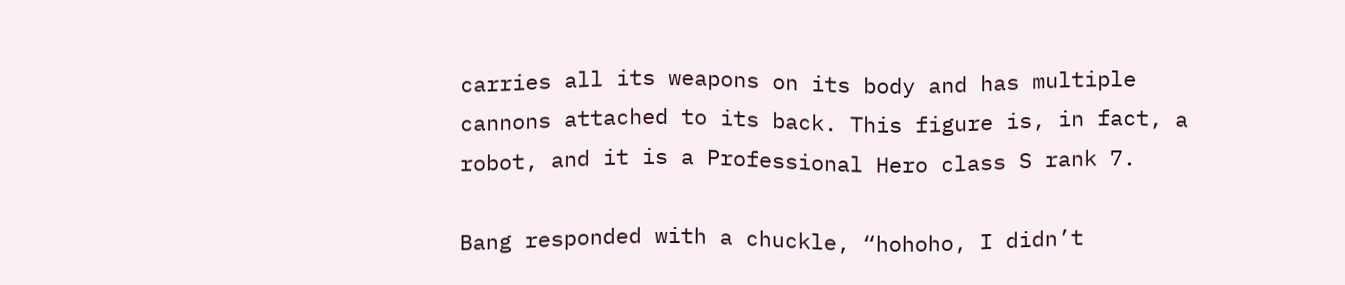carries all its weapons on its body and has multiple cannons attached to its back. This figure is, in fact, a robot, and it is a Professional Hero class S rank 7.

Bang responded with a chuckle, “hohoho, I didn’t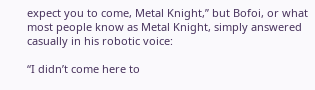expect you to come, Metal Knight,” but Bofoi, or what most people know as Metal Knight, simply answered casually in his robotic voice:

“I didn’t come here to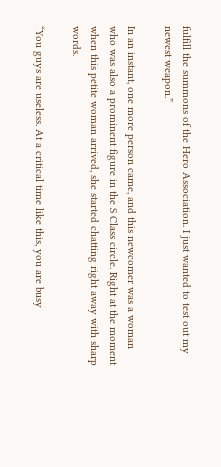fulfill the summons of the Hero Association. I just wanted to test out my newest weapon.”

In an instant, one more person came, and this newcomer was a woman who was also a prominent figure in the S Class circle. Right at the moment when this petite woman arrived, she started chatting right away with sharp words.

“You guys are useless. At a critical time like this, you are busy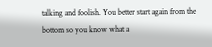talking and foolish. You better start again from the bottom so you know what a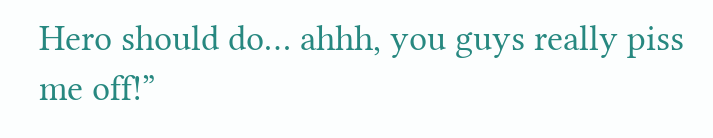Hero should do… ahhh, you guys really piss me off!”